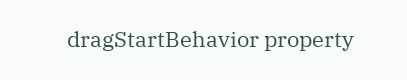dragStartBehavior property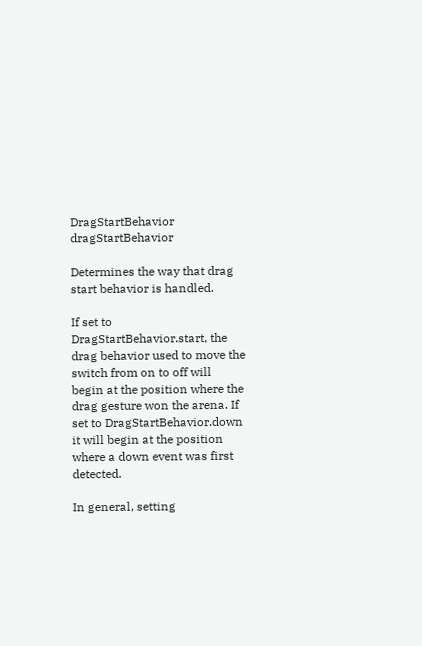DragStartBehavior dragStartBehavior

Determines the way that drag start behavior is handled.

If set to DragStartBehavior.start, the drag behavior used to move the switch from on to off will begin at the position where the drag gesture won the arena. If set to DragStartBehavior.down it will begin at the position where a down event was first detected.

In general, setting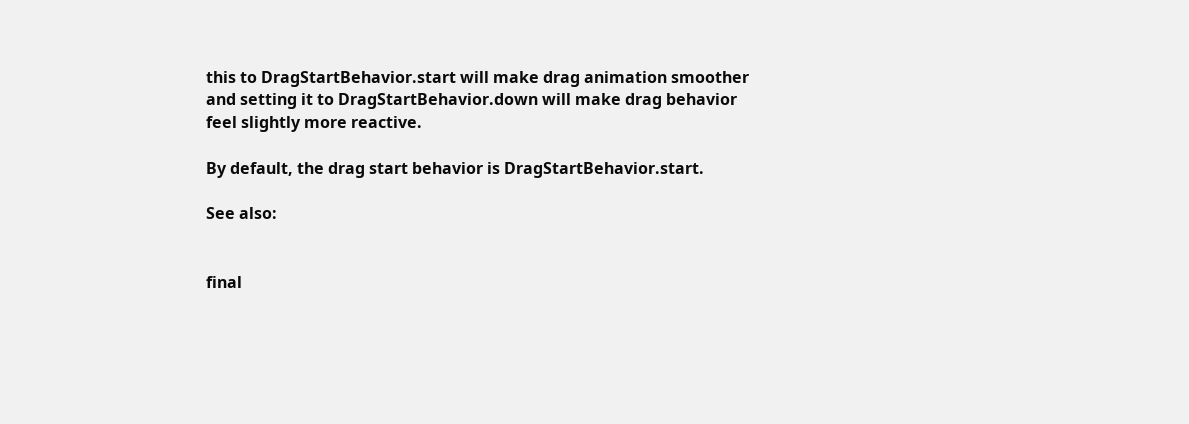this to DragStartBehavior.start will make drag animation smoother and setting it to DragStartBehavior.down will make drag behavior feel slightly more reactive.

By default, the drag start behavior is DragStartBehavior.start.

See also:


final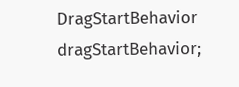DragStartBehavior dragStartBehavior;